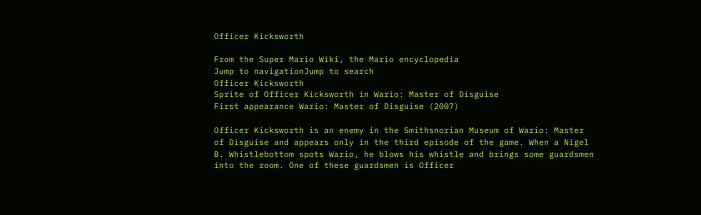Officer Kicksworth

From the Super Mario Wiki, the Mario encyclopedia
Jump to navigationJump to search
Officer Kicksworth
Sprite of Officer Kicksworth in Wario: Master of Disguise
First appearance Wario: Master of Disguise (2007)

Officer Kicksworth is an enemy in the Smithsnorian Museum of Wario: Master of Disguise and appears only in the third episode of the game. When a Nigel B. Whistlebottom spots Wario, he blows his whistle and brings some guardsmen into the room. One of these guardsmen is Officer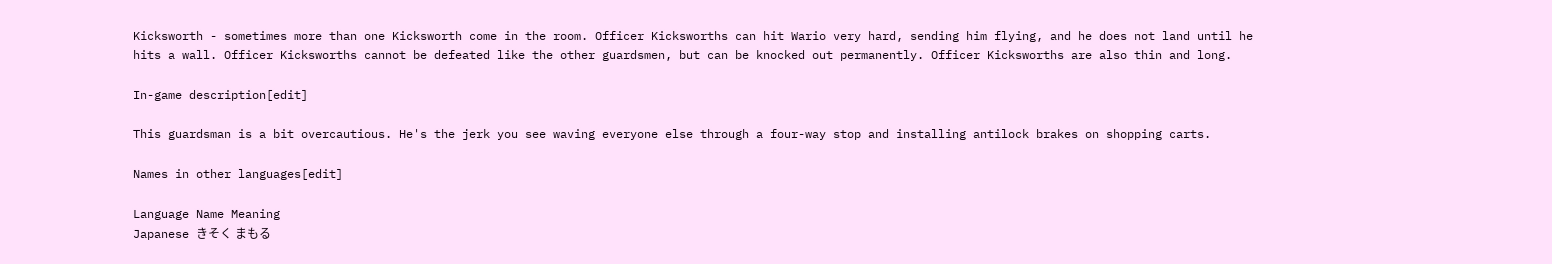Kicksworth - sometimes more than one Kicksworth come in the room. Officer Kicksworths can hit Wario very hard, sending him flying, and he does not land until he hits a wall. Officer Kicksworths cannot be defeated like the other guardsmen, but can be knocked out permanently. Officer Kicksworths are also thin and long.

In-game description[edit]

This guardsman is a bit overcautious. He's the jerk you see waving everyone else through a four-way stop and installing antilock brakes on shopping carts.

Names in other languages[edit]

Language Name Meaning
Japanese きそく まもる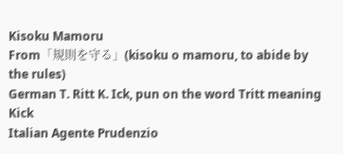Kisoku Mamoru
From「規則を守る」(kisoku o mamoru, to abide by the rules)
German T. Ritt K. Ick, pun on the word Tritt meaning Kick
Italian Agente Prudenzio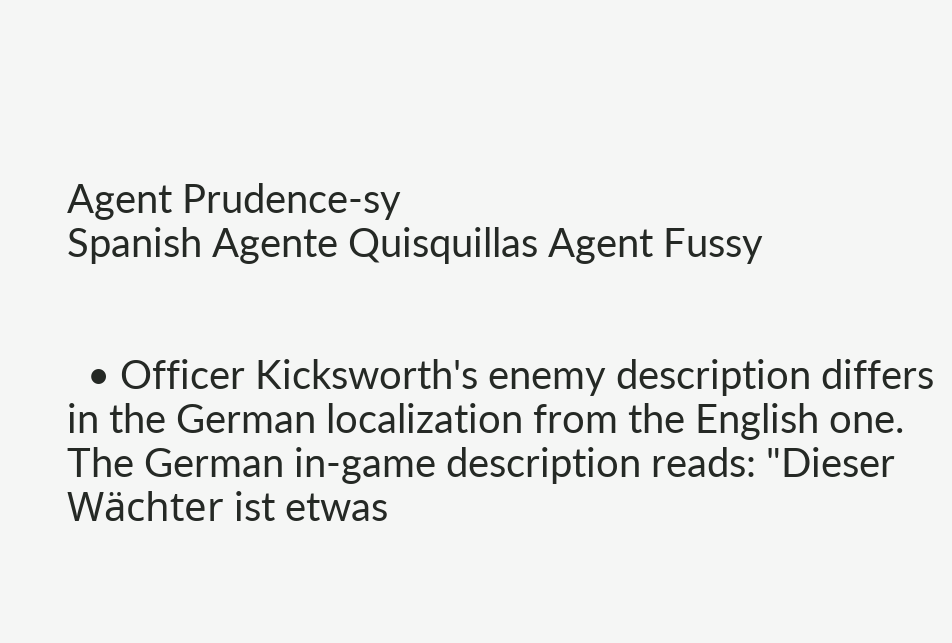Agent Prudence-sy
Spanish Agente Quisquillas Agent Fussy


  • Officer Kicksworth's enemy description differs in the German localization from the English one. The German in-game description reads: "Dieser Wächter ist etwas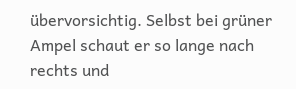übervorsichtig. Selbst bei grüner Ampel schaut er so lange nach rechts und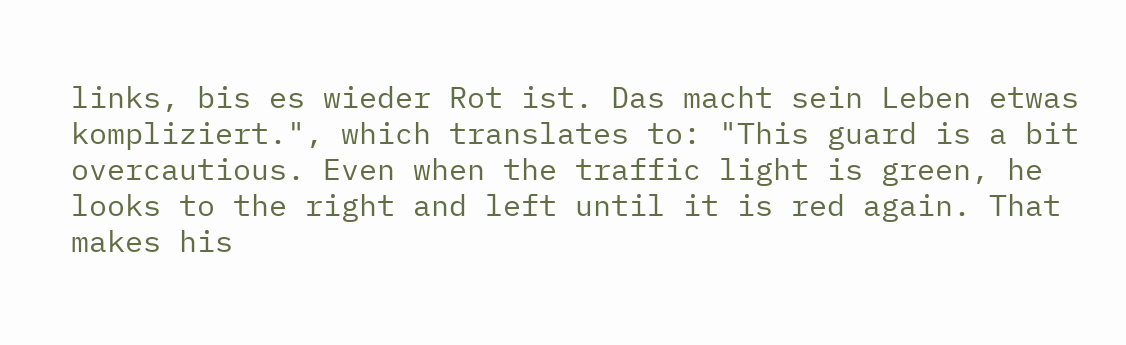links, bis es wieder Rot ist. Das macht sein Leben etwas kompliziert.", which translates to: "This guard is a bit overcautious. Even when the traffic light is green, he looks to the right and left until it is red again. That makes his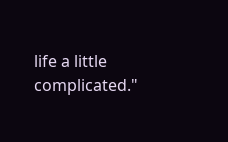life a little complicated."